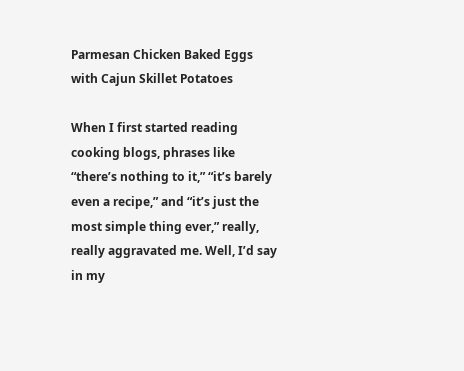Parmesan Chicken Baked Eggs with Cajun Skillet Potatoes

When I first started reading cooking blogs, phrases like “there’s nothing to it,” “it’s barely even a recipe,” and “it’s just the most simple thing ever,” really, really aggravated me. Well, I’d say in my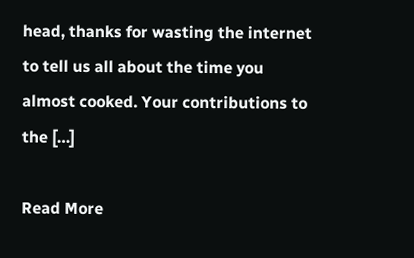head, thanks for wasting the internet to tell us all about the time you almost cooked. Your contributions to the […]

Read More